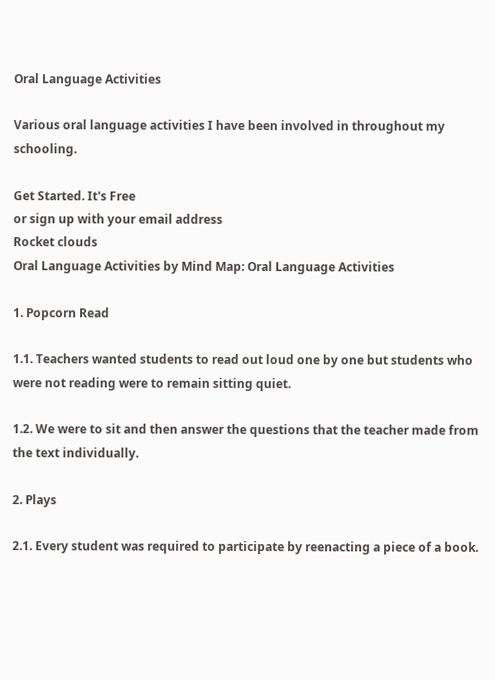Oral Language Activities

Various oral language activities I have been involved in throughout my schooling.

Get Started. It's Free
or sign up with your email address
Rocket clouds
Oral Language Activities by Mind Map: Oral Language Activities

1. Popcorn Read

1.1. Teachers wanted students to read out loud one by one but students who were not reading were to remain sitting quiet.

1.2. We were to sit and then answer the questions that the teacher made from the text individually.

2. Plays

2.1. Every student was required to participate by reenacting a piece of a book.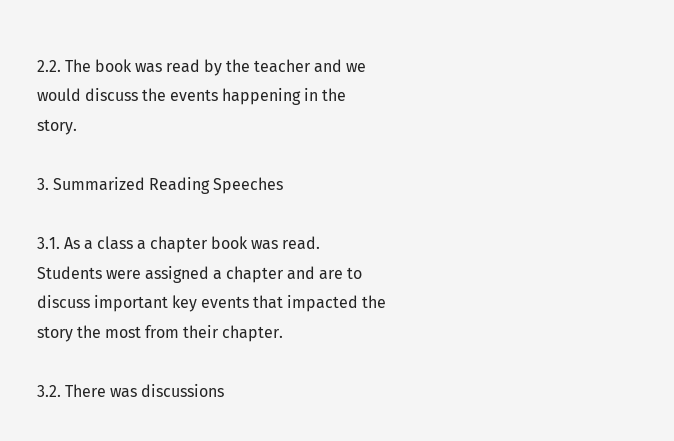2.2. The book was read by the teacher and we would discuss the events happening in the story.

3. Summarized Reading Speeches

3.1. As a class a chapter book was read. Students were assigned a chapter and are to discuss important key events that impacted the story the most from their chapter.

3.2. There was discussions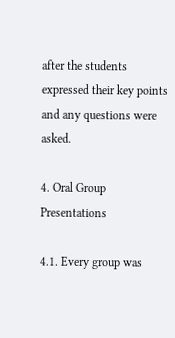after the students expressed their key points and any questions were asked.

4. Oral Group Presentations

4.1. Every group was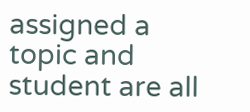assigned a topic and student are all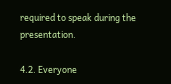required to speak during the presentation.

4.2. Everyone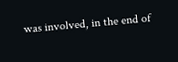was involved, in the end of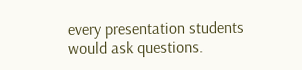every presentation students would ask questions.